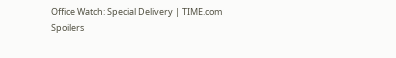Office Watch: Special Delivery | TIME.com
Spoilers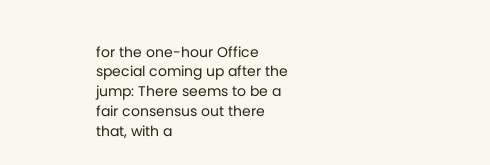for the one-hour Office special coming up after the jump: There seems to be a fair consensus out there that, with a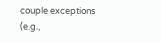couple exceptions (e.g.,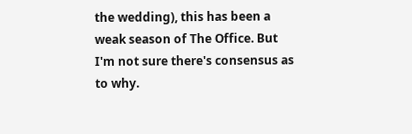the wedding), this has been a weak season of The Office. But I'm not sure there's consensus as to why.